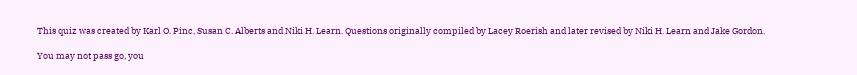This quiz was created by Karl O. Pinc, Susan C. Alberts and Niki H. Learn. Questions originally compiled by Lacey Roerish and later revised by Niki H. Learn and Jake Gordon.

You may not pass go, you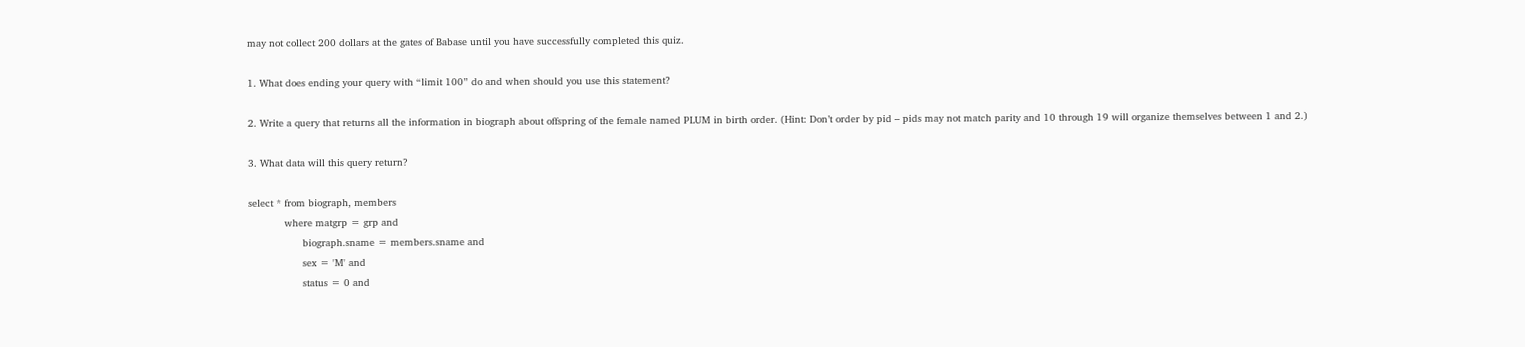may not collect 200 dollars at the gates of Babase until you have successfully completed this quiz.

1. What does ending your query with “limit 100” do and when should you use this statement?

2. Write a query that returns all the information in biograph about offspring of the female named PLUM in birth order. (Hint: Don’t order by pid – pids may not match parity and 10 through 19 will organize themselves between 1 and 2.)

3. What data will this query return?

select * from biograph, members
            where matgrp = grp and
                  biograph.sname = members.sname and
                  sex = 'M' and
                  status = 0 and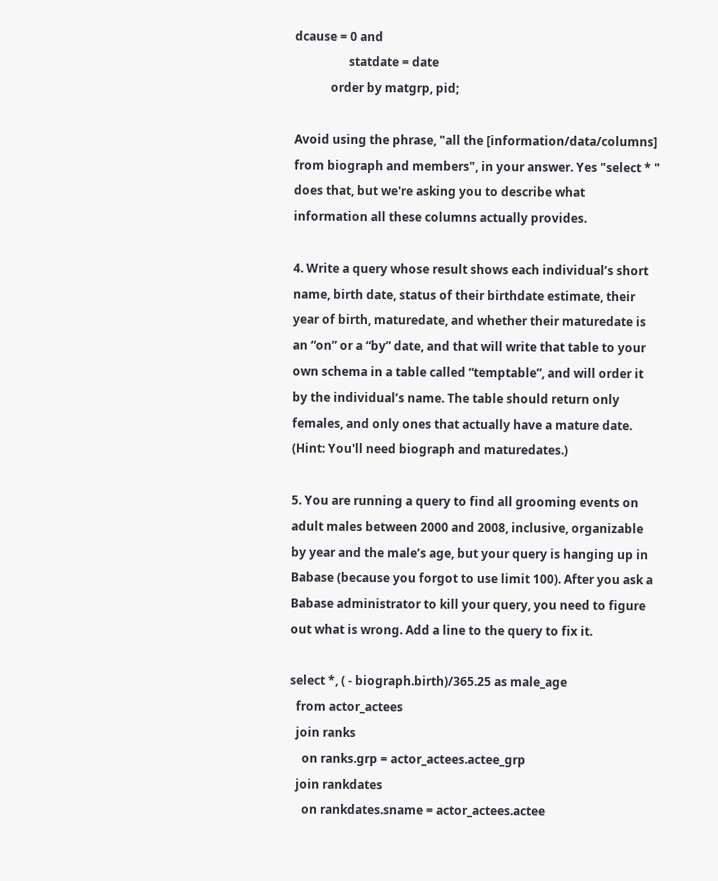dcause = 0 and
                  statdate = date
            order by matgrp, pid;

Avoid using the phrase, "all the [information/data/columns] from biograph and members", in your answer. Yes "select * " does that, but we're asking you to describe what information all these columns actually provides.

4. Write a query whose result shows each individual’s short name, birth date, status of their birthdate estimate, their year of birth, maturedate, and whether their maturedate is an “on” or a “by” date, and that will write that table to your own schema in a table called “temptable”, and will order it by the individual’s name. The table should return only females, and only ones that actually have a mature date. (Hint: You'll need biograph and maturedates.)

5. You are running a query to find all grooming events on adult males between 2000 and 2008, inclusive, organizable by year and the male’s age, but your query is hanging up in Babase (because you forgot to use limit 100). After you ask a Babase administrator to kill your query, you need to figure out what is wrong. Add a line to the query to fix it.

select *, ( - biograph.birth)/365.25 as male_age
  from actor_actees
  join ranks
    on ranks.grp = actor_actees.actee_grp
  join rankdates
    on rankdates.sname = actor_actees.actee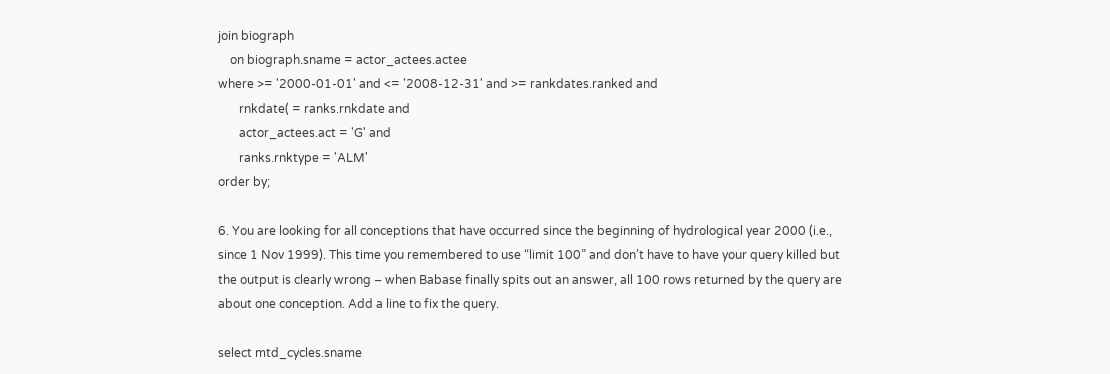join biograph
    on biograph.sname = actor_actees.actee
where >= '2000-01-01' and <= '2008-12-31' and >= rankdates.ranked and
       rnkdate( = ranks.rnkdate and
       actor_actees.act = 'G' and
       ranks.rnktype = 'ALM'
order by;

6. You are looking for all conceptions that have occurred since the beginning of hydrological year 2000 (i.e., since 1 Nov 1999). This time you remembered to use “limit 100” and don’t have to have your query killed but the output is clearly wrong – when Babase finally spits out an answer, all 100 rows returned by the query are about one conception. Add a line to fix the query.

select mtd_cycles.sname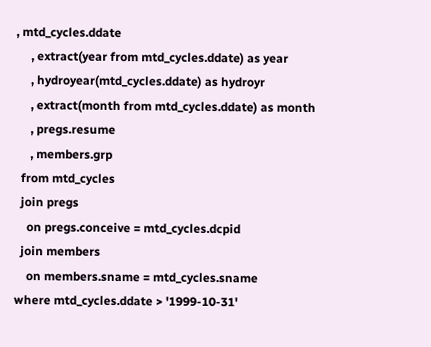, mtd_cycles.ddate
     , extract(year from mtd_cycles.ddate) as year
     , hydroyear(mtd_cycles.ddate) as hydroyr
     , extract(month from mtd_cycles.ddate) as month
     , pregs.resume
     , members.grp
  from mtd_cycles
  join pregs
    on pregs.conceive = mtd_cycles.dcpid
  join members
    on members.sname = mtd_cycles.sname
where mtd_cycles.ddate > '1999-10-31'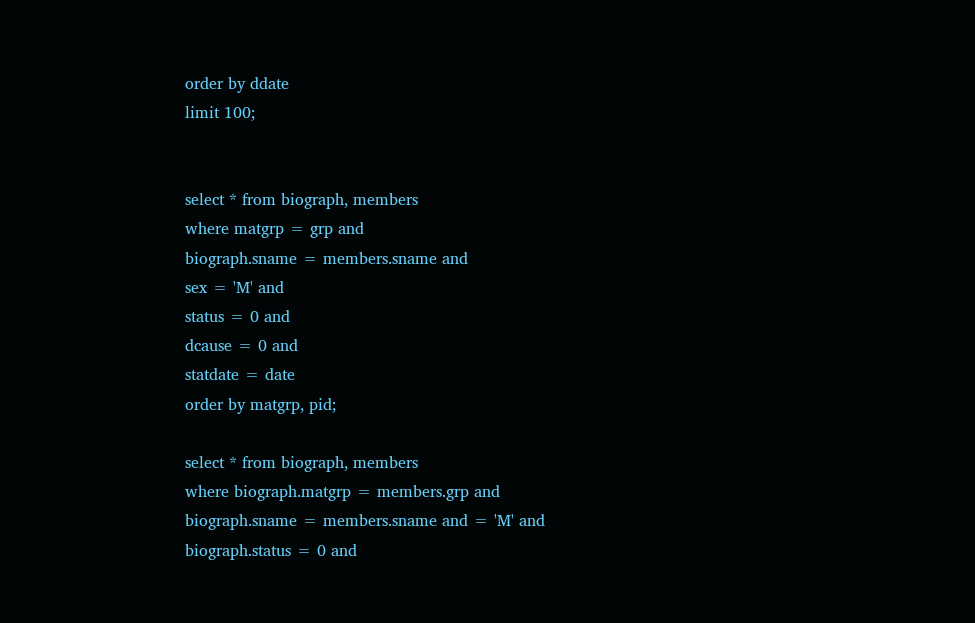order by ddate
limit 100;


select * from biograph, members
where matgrp = grp and
biograph.sname = members.sname and
sex = 'M' and
status = 0 and
dcause = 0 and
statdate = date
order by matgrp, pid;

select * from biograph, members
where biograph.matgrp = members.grp and
biograph.sname = members.sname and = 'M' and
biograph.status = 0 and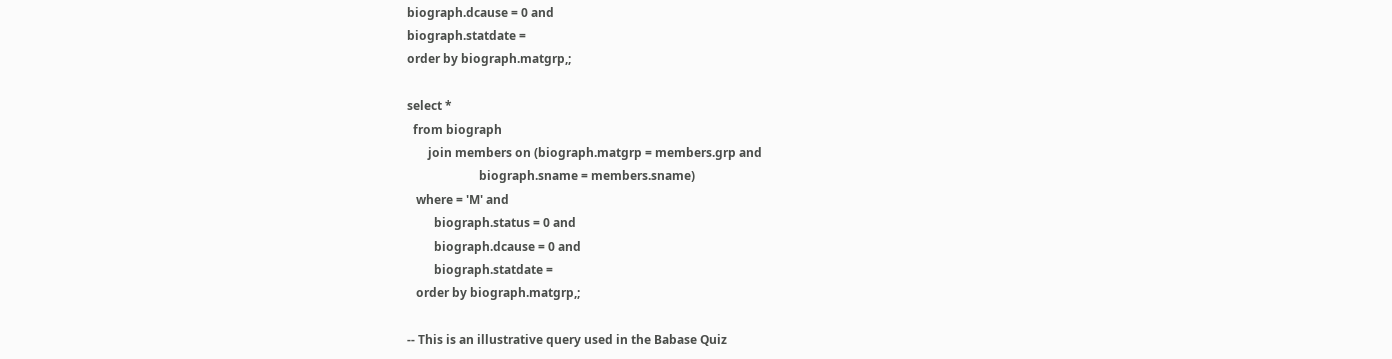biograph.dcause = 0 and
biograph.statdate =
order by biograph.matgrp,;

select *
  from biograph
       join members on (biograph.matgrp = members.grp and
                        biograph.sname = members.sname)
   where = 'M' and
         biograph.status = 0 and
         biograph.dcause = 0 and
         biograph.statdate =
   order by biograph.matgrp,;

-- This is an illustrative query used in the Babase Quiz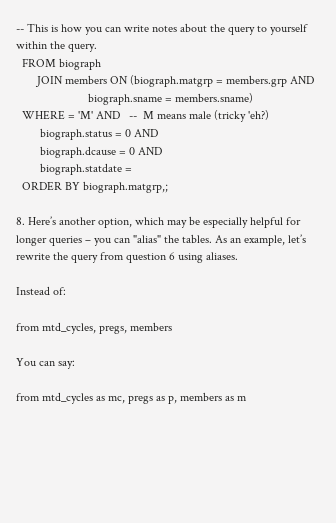-- This is how you can write notes about the query to yourself within the query.
  FROM biograph
       JOIN members ON (biograph.matgrp = members.grp AND
                        biograph.sname = members.sname)
  WHERE = 'M' AND   --  M means male (tricky 'eh?)
        biograph.status = 0 AND
        biograph.dcause = 0 AND
        biograph.statdate =
  ORDER BY biograph.matgrp,;

8. Here’s another option, which may be especially helpful for longer queries – you can "alias" the tables. As an example, let’s rewrite the query from question 6 using aliases.

Instead of:

from mtd_cycles, pregs, members

You can say:

from mtd_cycles as mc, pregs as p, members as m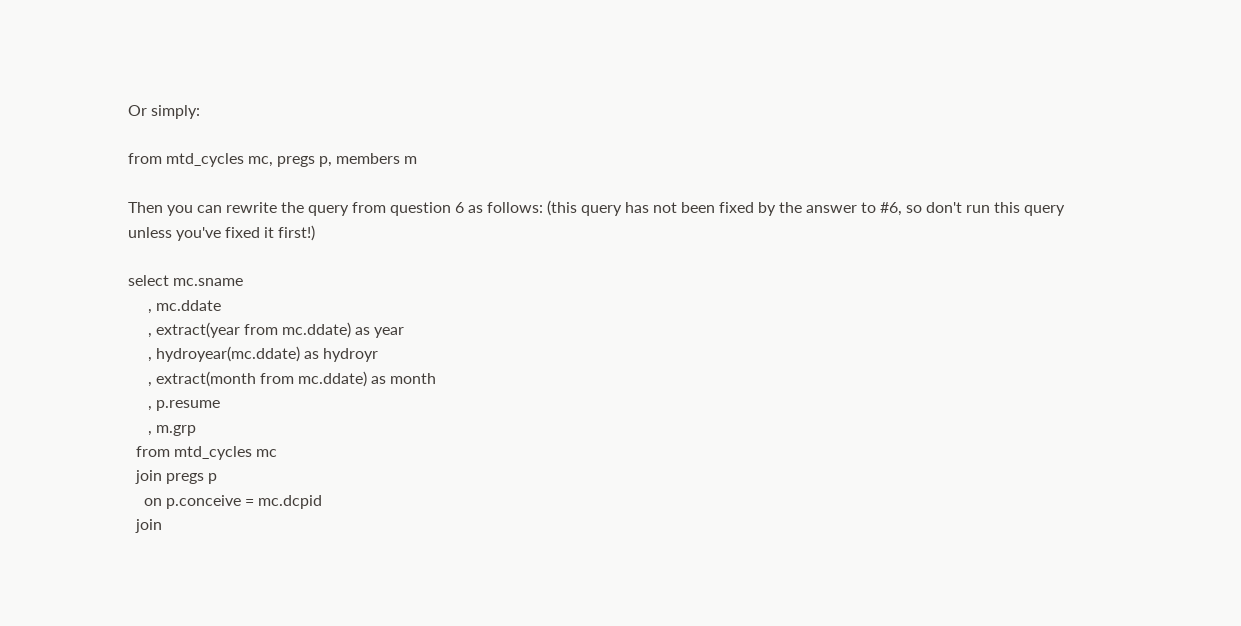Or simply:

from mtd_cycles mc, pregs p, members m

Then you can rewrite the query from question 6 as follows: (this query has not been fixed by the answer to #6, so don't run this query unless you've fixed it first!)

select mc.sname
     , mc.ddate
     , extract(year from mc.ddate) as year
     , hydroyear(mc.ddate) as hydroyr
     , extract(month from mc.ddate) as month
     , p.resume
     , m.grp
  from mtd_cycles mc
  join pregs p
    on p.conceive = mc.dcpid
  join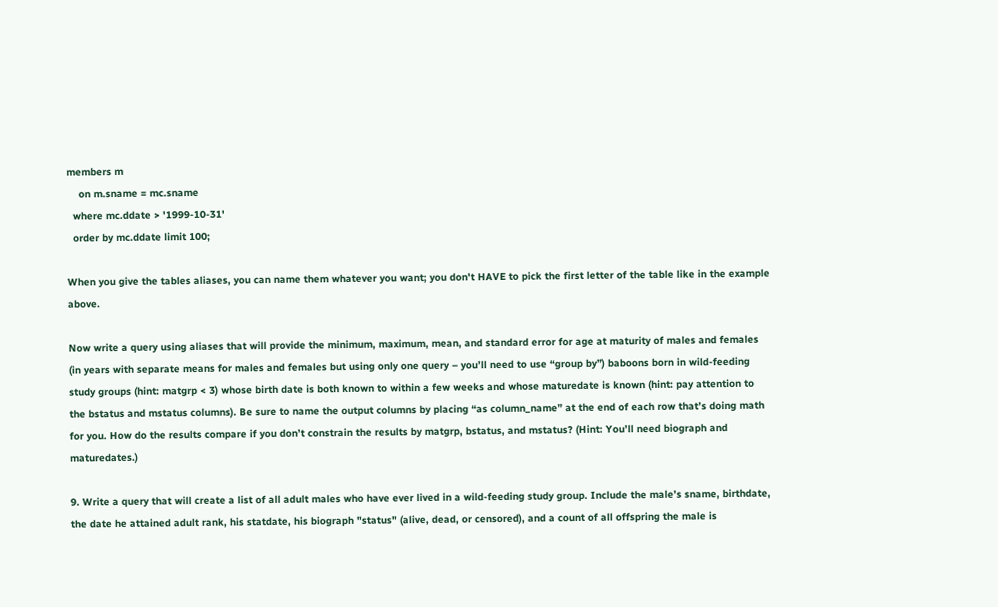members m
    on m.sname = mc.sname
  where mc.ddate > '1999-10-31'
  order by mc.ddate limit 100;

When you give the tables aliases, you can name them whatever you want; you don't HAVE to pick the first letter of the table like in the example above.

Now write a query using aliases that will provide the minimum, maximum, mean, and standard error for age at maturity of males and females (in years with separate means for males and females but using only one query – you’ll need to use “group by”) baboons born in wild-feeding study groups (hint: matgrp < 3) whose birth date is both known to within a few weeks and whose maturedate is known (hint: pay attention to the bstatus and mstatus columns). Be sure to name the output columns by placing “as column_name” at the end of each row that’s doing math for you. How do the results compare if you don’t constrain the results by matgrp, bstatus, and mstatus? (Hint: You’ll need biograph and maturedates.)

9. Write a query that will create a list of all adult males who have ever lived in a wild-feeding study group. Include the male’s sname, birthdate, the date he attained adult rank, his statdate, his biograph "status" (alive, dead, or censored), and a count of all offspring the male is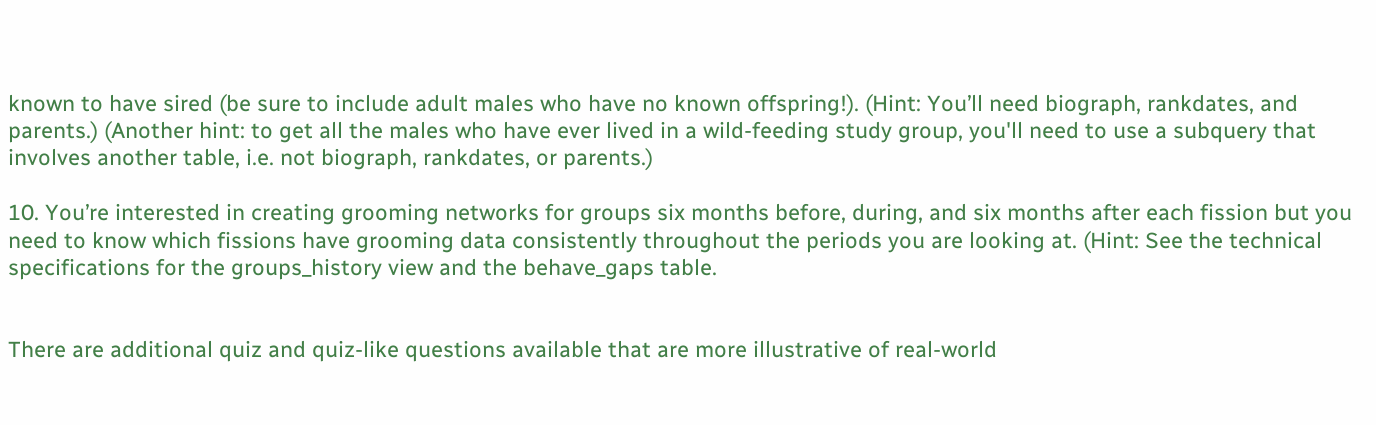known to have sired (be sure to include adult males who have no known offspring!). (Hint: You’ll need biograph, rankdates, and parents.) (Another hint: to get all the males who have ever lived in a wild-feeding study group, you'll need to use a subquery that involves another table, i.e. not biograph, rankdates, or parents.)

10. You’re interested in creating grooming networks for groups six months before, during, and six months after each fission but you need to know which fissions have grooming data consistently throughout the periods you are looking at. (Hint: See the technical specifications for the groups_history view and the behave_gaps table.


There are additional quiz and quiz-like questions available that are more illustrative of real-world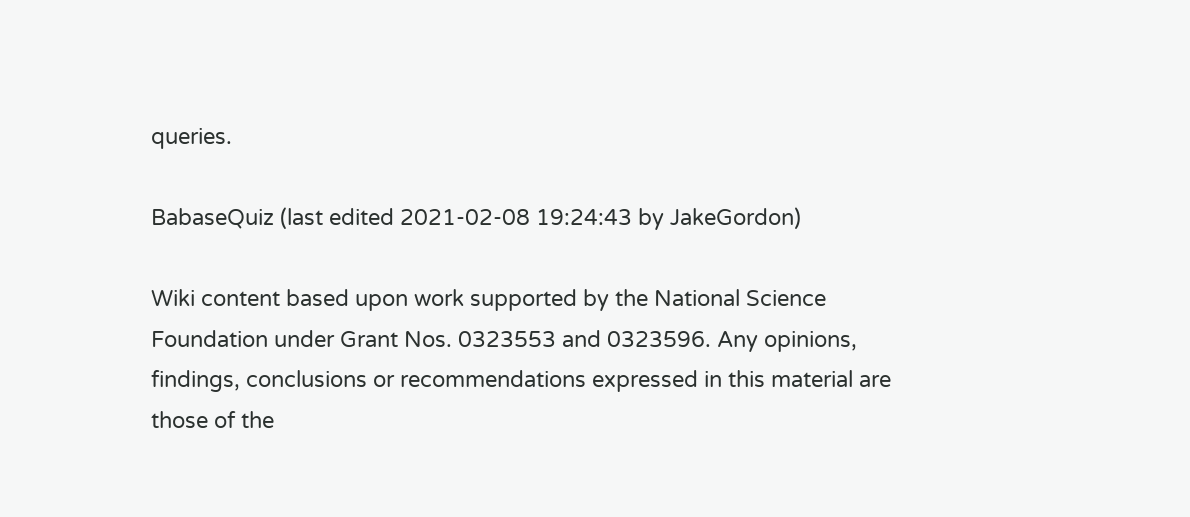queries.

BabaseQuiz (last edited 2021-02-08 19:24:43 by JakeGordon)

Wiki content based upon work supported by the National Science Foundation under Grant Nos. 0323553 and 0323596. Any opinions, findings, conclusions or recommendations expressed in this material are those of the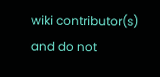wiki contributor(s) and do not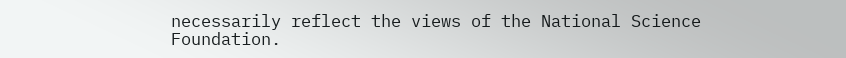necessarily reflect the views of the National Science Foundation.